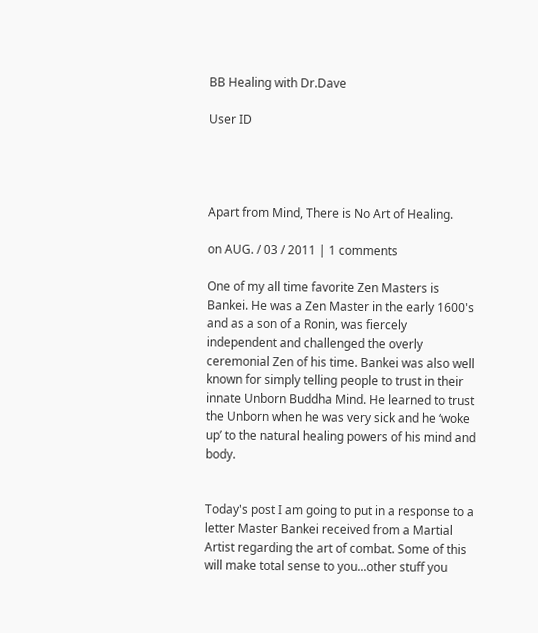BB Healing with Dr.Dave

User ID




Apart from Mind, There is No Art of Healing.

on AUG. / 03 / 2011 | 1 comments

One of my all time favorite Zen Masters is Bankei. He was a Zen Master in the early 1600's and as a son of a Ronin, was fiercely independent and challenged the overly ceremonial Zen of his time. Bankei was also well known for simply telling people to trust in their innate Unborn Buddha Mind. He learned to trust the Unborn when he was very sick and he ‘woke up’ to the natural healing powers of his mind and body.


Today's post I am going to put in a response to a letter Master Bankei received from a Martial Artist regarding the art of combat. Some of this will make total sense to you...other stuff you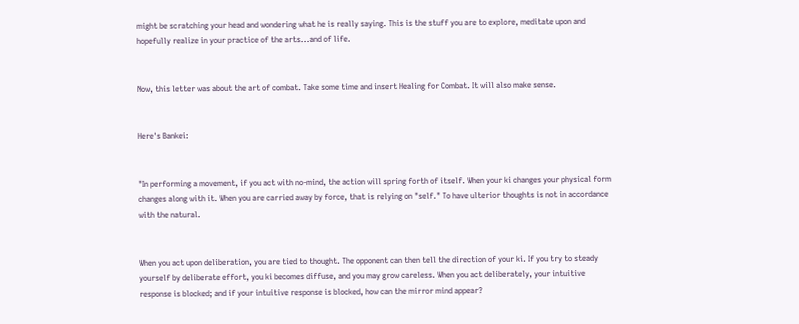might be scratching your head and wondering what he is really saying. This is the stuff you are to explore, meditate upon and hopefully realize in your practice of the arts...and of life.


Now, this letter was about the art of combat. Take some time and insert Healing for Combat. It will also make sense.


Here's Bankei:


"In performing a movement, if you act with no-mind, the action will spring forth of itself. When your ki changes your physical form changes along with it. When you are carried away by force, that is relying on "self." To have ulterior thoughts is not in accordance with the natural.


When you act upon deliberation, you are tied to thought. The opponent can then tell the direction of your ki. If you try to steady yourself by deliberate effort, you ki becomes diffuse, and you may grow careless. When you act deliberately, your intuitive response is blocked; and if your intuitive response is blocked, how can the mirror mind appear?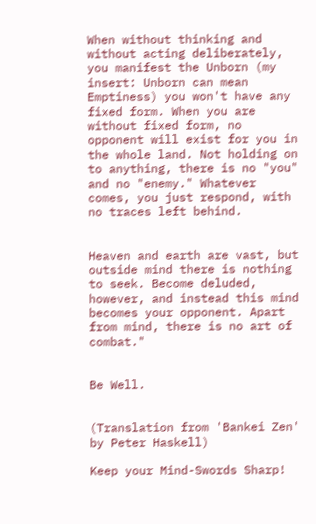When without thinking and without acting deliberately, you manifest the Unborn (my insert: Unborn can mean Emptiness) you won't have any fixed form. When you are without fixed form, no opponent will exist for you in the whole land. Not holding on to anything, there is no "you" and no "enemy." Whatever comes, you just respond, with no traces left behind.


Heaven and earth are vast, but outside mind there is nothing to seek. Become deluded, however, and instead this mind becomes your opponent. Apart from mind, there is no art of combat."


Be Well.


(Translation from 'Bankei Zen' by Peter Haskell)

Keep your Mind-Swords Sharp!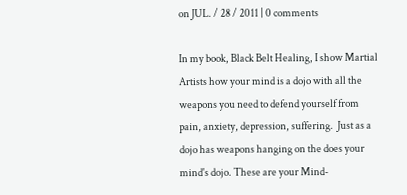on JUL. / 28 / 2011 | 0 comments

In my book, Black Belt Healing, I show Martial Artists how your mind is a dojo with all the weapons you need to defend yourself from pain, anxiety, depression, suffering.  Just as a dojo has weapons hanging on the does your mind's dojo. These are your Mind-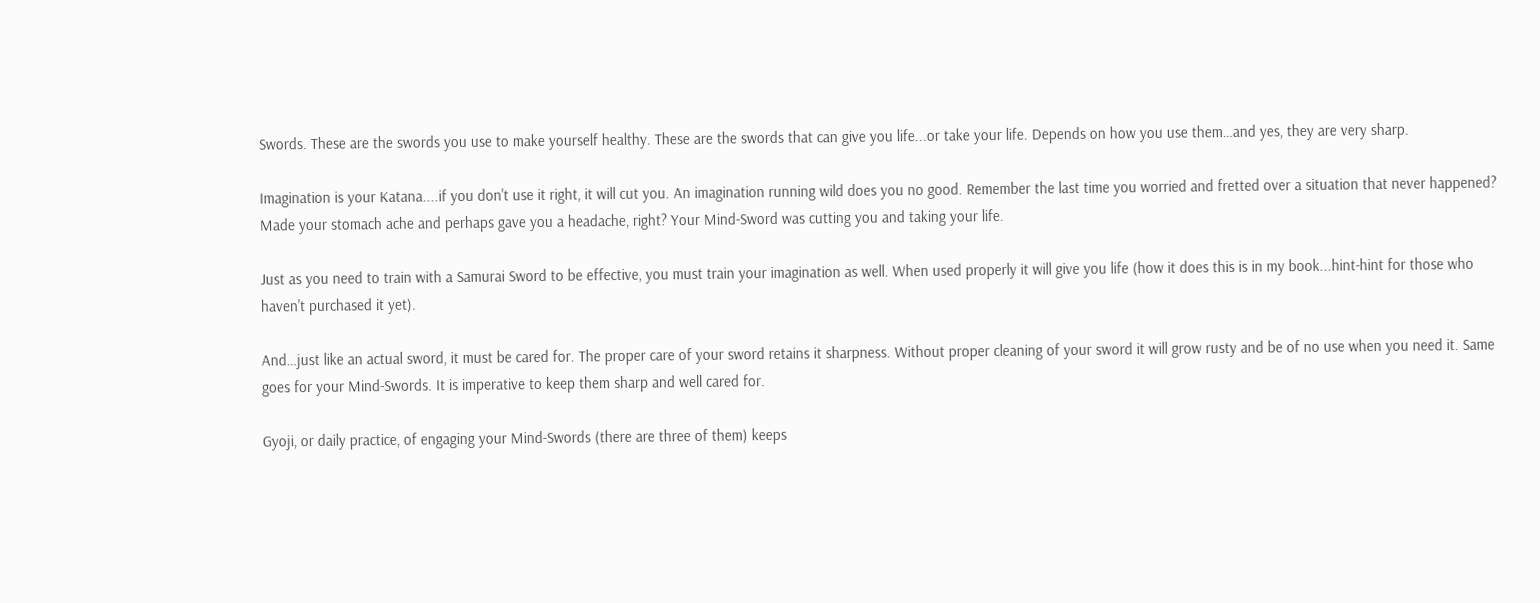Swords. These are the swords you use to make yourself healthy. These are the swords that can give you life...or take your life. Depends on how you use them…and yes, they are very sharp.

Imagination is your Katana....if you don't use it right, it will cut you. An imagination running wild does you no good. Remember the last time you worried and fretted over a situation that never happened?  Made your stomach ache and perhaps gave you a headache, right? Your Mind-Sword was cutting you and taking your life.

Just as you need to train with a Samurai Sword to be effective, you must train your imagination as well. When used properly it will give you life (how it does this is in my book...hint-hint for those who haven't purchased it yet).

And…just like an actual sword, it must be cared for. The proper care of your sword retains it sharpness. Without proper cleaning of your sword it will grow rusty and be of no use when you need it. Same goes for your Mind-Swords. It is imperative to keep them sharp and well cared for.

Gyoji, or daily practice, of engaging your Mind-Swords (there are three of them) keeps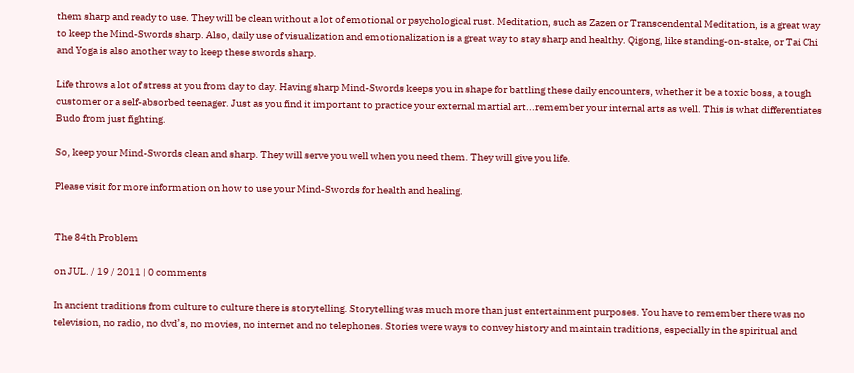them sharp and ready to use. They will be clean without a lot of emotional or psychological rust. Meditation, such as Zazen or Transcendental Meditation, is a great way to keep the Mind-Swords sharp. Also, daily use of visualization and emotionalization is a great way to stay sharp and healthy. Qigong, like standing-on-stake, or Tai Chi and Yoga is also another way to keep these swords sharp.

Life throws a lot of stress at you from day to day. Having sharp Mind-Swords keeps you in shape for battling these daily encounters, whether it be a toxic boss, a tough customer or a self-absorbed teenager. Just as you find it important to practice your external martial art...remember your internal arts as well. This is what differentiates Budo from just fighting.

So, keep your Mind-Swords clean and sharp. They will serve you well when you need them. They will give you life.

Please visit for more information on how to use your Mind-Swords for health and healing.


The 84th Problem

on JUL. / 19 / 2011 | 0 comments

In ancient traditions from culture to culture there is storytelling. Storytelling was much more than just entertainment purposes. You have to remember there was no television, no radio, no dvd’s, no movies, no internet and no telephones. Stories were ways to convey history and maintain traditions, especially in the spiritual and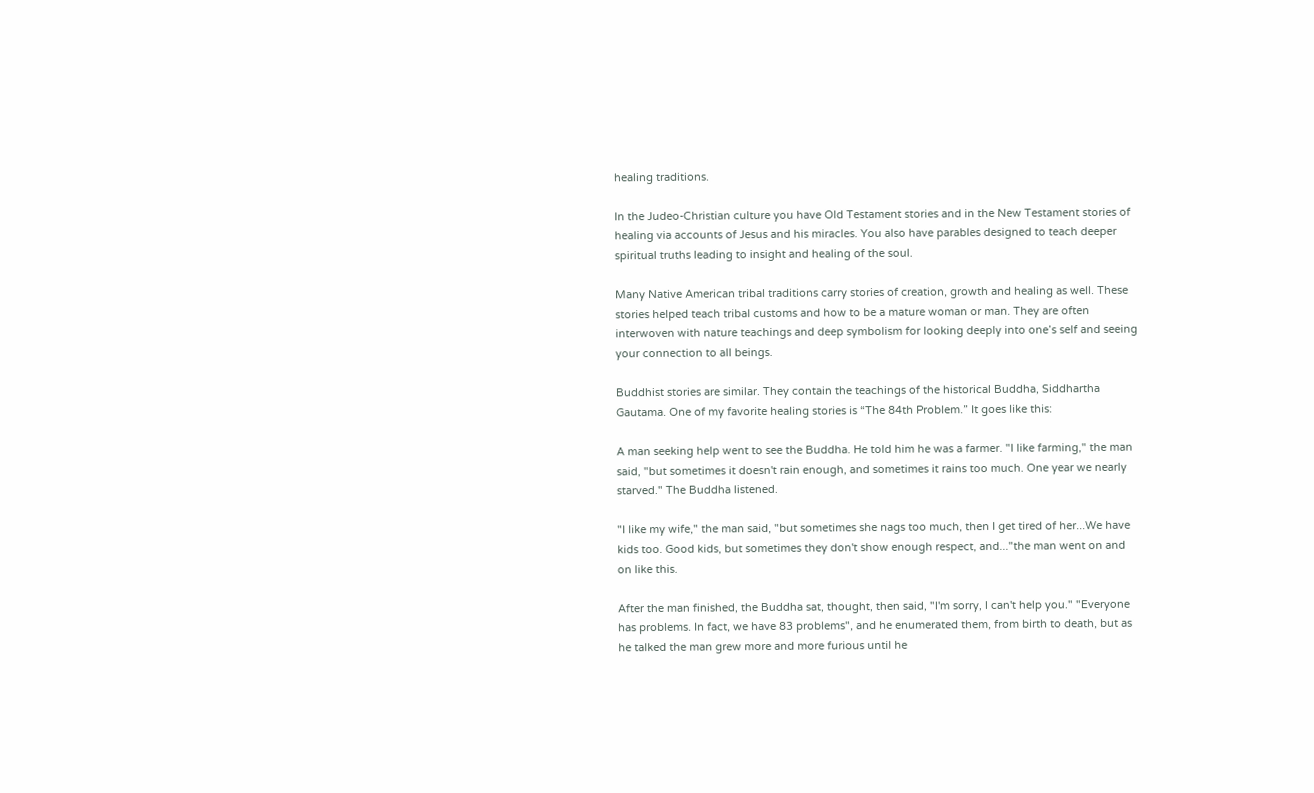healing traditions.

In the Judeo-Christian culture you have Old Testament stories and in the New Testament stories of healing via accounts of Jesus and his miracles. You also have parables designed to teach deeper spiritual truths leading to insight and healing of the soul.

Many Native American tribal traditions carry stories of creation, growth and healing as well. These stories helped teach tribal customs and how to be a mature woman or man. They are often interwoven with nature teachings and deep symbolism for looking deeply into one’s self and seeing your connection to all beings.

Buddhist stories are similar. They contain the teachings of the historical Buddha, Siddhartha Gautama. One of my favorite healing stories is “The 84th Problem.” It goes like this:

A man seeking help went to see the Buddha. He told him he was a farmer. "I like farming," the man said, "but sometimes it doesn't rain enough, and sometimes it rains too much. One year we nearly starved." The Buddha listened.

"I like my wife," the man said, "but sometimes she nags too much, then I get tired of her...We have kids too. Good kids, but sometimes they don't show enough respect, and..."the man went on and on like this.

After the man finished, the Buddha sat, thought, then said, "I'm sorry, I can't help you." "Everyone has problems. In fact, we have 83 problems", and he enumerated them, from birth to death, but as he talked the man grew more and more furious until he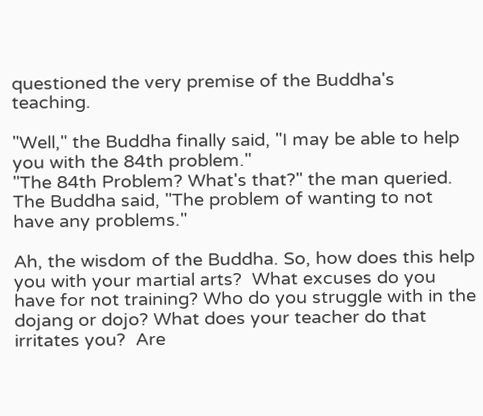questioned the very premise of the Buddha's teaching.

"Well," the Buddha finally said, "I may be able to help you with the 84th problem."
"The 84th Problem? What's that?" the man queried.
The Buddha said, "The problem of wanting to not have any problems."

Ah, the wisdom of the Buddha. So, how does this help you with your martial arts?  What excuses do you have for not training? Who do you struggle with in the dojang or dojo? What does your teacher do that irritates you?  Are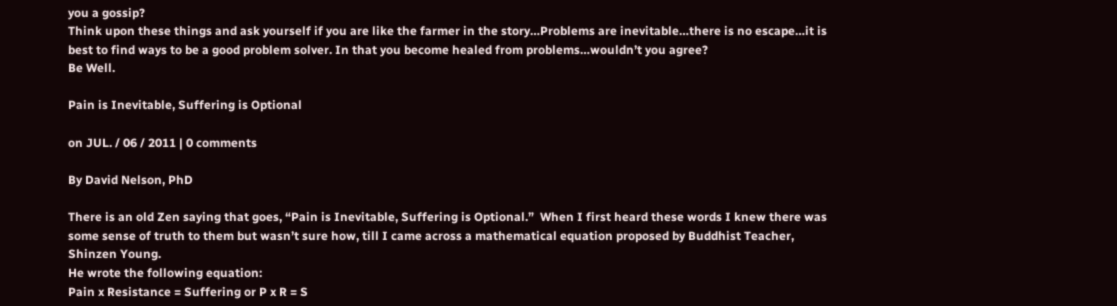you a gossip?
Think upon these things and ask yourself if you are like the farmer in the story…Problems are inevitable…there is no escape…it is best to find ways to be a good problem solver. In that you become healed from problems…wouldn’t you agree?
Be Well.

Pain is Inevitable, Suffering is Optional

on JUL. / 06 / 2011 | 0 comments

By David Nelson, PhD

There is an old Zen saying that goes, “Pain is Inevitable, Suffering is Optional.”  When I first heard these words I knew there was some sense of truth to them but wasn’t sure how, till I came across a mathematical equation proposed by Buddhist Teacher, Shinzen Young.
He wrote the following equation:
Pain x Resistance = Suffering or P x R = S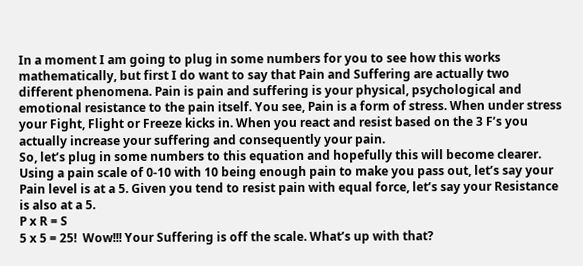In a moment I am going to plug in some numbers for you to see how this works mathematically, but first I do want to say that Pain and Suffering are actually two different phenomena. Pain is pain and suffering is your physical, psychological and emotional resistance to the pain itself. You see, Pain is a form of stress. When under stress your Fight, Flight or Freeze kicks in. When you react and resist based on the 3 F’s you actually increase your suffering and consequently your pain.
So, let’s plug in some numbers to this equation and hopefully this will become clearer.
Using a pain scale of 0-10 with 10 being enough pain to make you pass out, let’s say your Pain level is at a 5. Given you tend to resist pain with equal force, let’s say your Resistance is also at a 5.
P x R = S
5 x 5 = 25!  Wow!!! Your Suffering is off the scale. What’s up with that?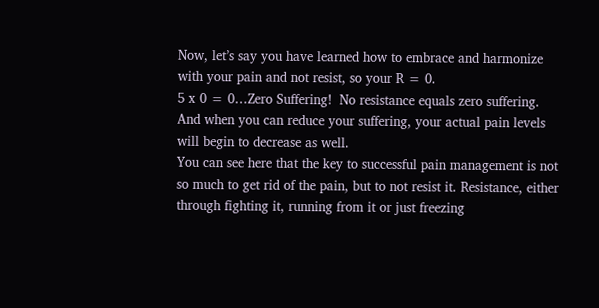Now, let’s say you have learned how to embrace and harmonize with your pain and not resist, so your R = 0.
5 x 0 = 0…Zero Suffering!  No resistance equals zero suffering. And when you can reduce your suffering, your actual pain levels will begin to decrease as well.
You can see here that the key to successful pain management is not so much to get rid of the pain, but to not resist it. Resistance, either through fighting it, running from it or just freezing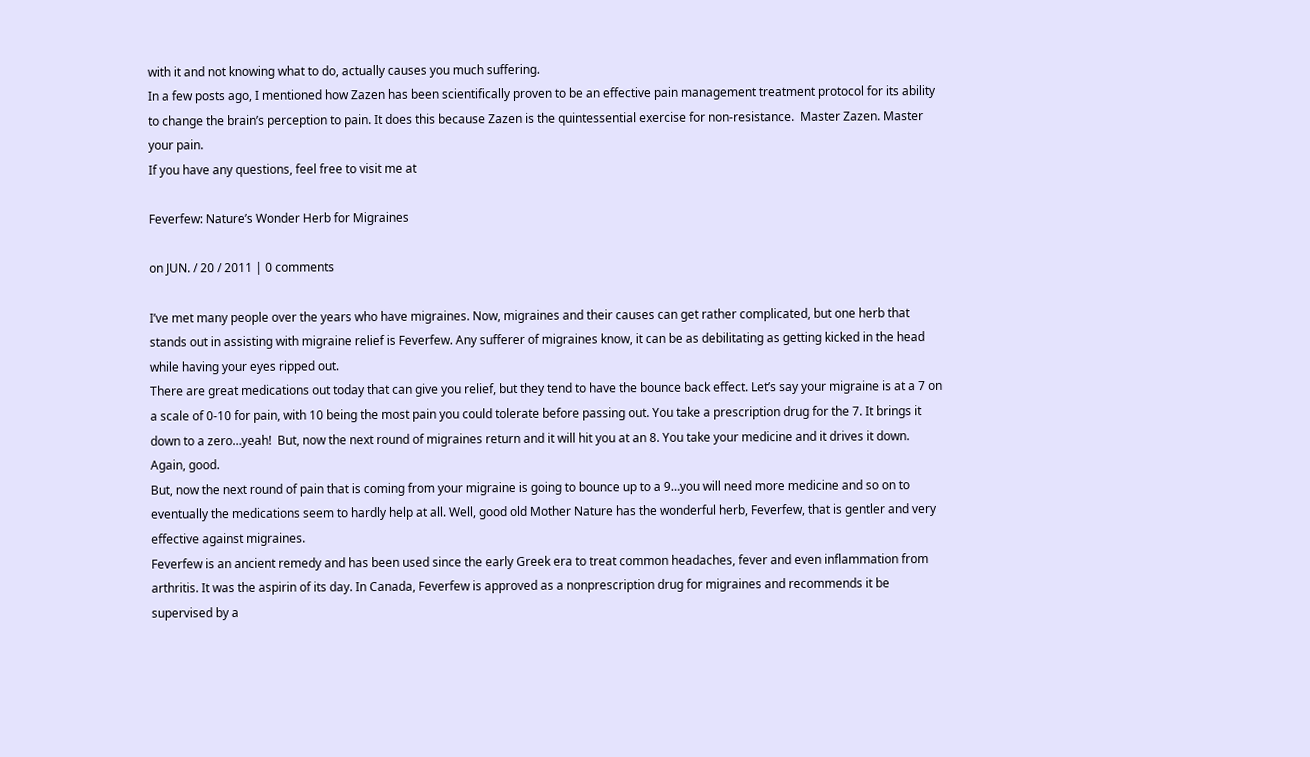with it and not knowing what to do, actually causes you much suffering.
In a few posts ago, I mentioned how Zazen has been scientifically proven to be an effective pain management treatment protocol for its ability to change the brain’s perception to pain. It does this because Zazen is the quintessential exercise for non-resistance.  Master Zazen. Master your pain.
If you have any questions, feel free to visit me at

Feverfew: Nature’s Wonder Herb for Migraines

on JUN. / 20 / 2011 | 0 comments

I’ve met many people over the years who have migraines. Now, migraines and their causes can get rather complicated, but one herb that stands out in assisting with migraine relief is Feverfew. Any sufferer of migraines know, it can be as debilitating as getting kicked in the head while having your eyes ripped out.
There are great medications out today that can give you relief, but they tend to have the bounce back effect. Let’s say your migraine is at a 7 on a scale of 0-10 for pain, with 10 being the most pain you could tolerate before passing out. You take a prescription drug for the 7. It brings it down to a zero…yeah!  But, now the next round of migraines return and it will hit you at an 8. You take your medicine and it drives it down. Again, good.
But, now the next round of pain that is coming from your migraine is going to bounce up to a 9…you will need more medicine and so on to eventually the medications seem to hardly help at all. Well, good old Mother Nature has the wonderful herb, Feverfew, that is gentler and very effective against migraines.
Feverfew is an ancient remedy and has been used since the early Greek era to treat common headaches, fever and even inflammation from arthritis. It was the aspirin of its day. In Canada, Feverfew is approved as a nonprescription drug for migraines and recommends it be supervised by a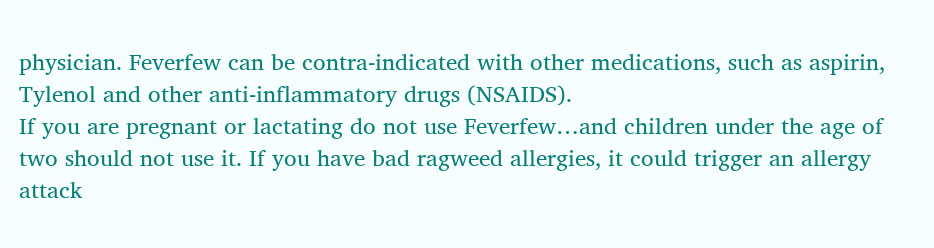physician. Feverfew can be contra-indicated with other medications, such as aspirin, Tylenol and other anti-inflammatory drugs (NSAIDS).
If you are pregnant or lactating do not use Feverfew…and children under the age of two should not use it. If you have bad ragweed allergies, it could trigger an allergy attack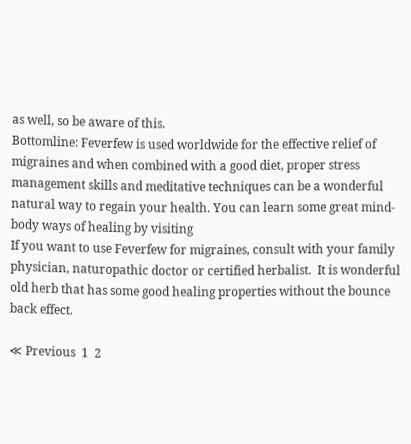as well, so be aware of this.
Bottomline: Feverfew is used worldwide for the effective relief of migraines and when combined with a good diet, proper stress management skills and meditative techniques can be a wonderful natural way to regain your health. You can learn some great mind-body ways of healing by visiting
If you want to use Feverfew for migraines, consult with your family physician, naturopathic doctor or certified herbalist.  It is wonderful old herb that has some good healing properties without the bounce back effect.

≪ Previous  1  2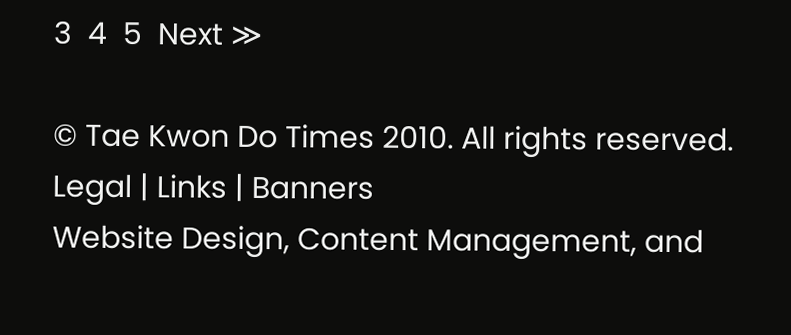3  4  5  Next ≫

© Tae Kwon Do Times 2010. All rights reserved.      Legal | Links | Banners
Website Design, Content Management, and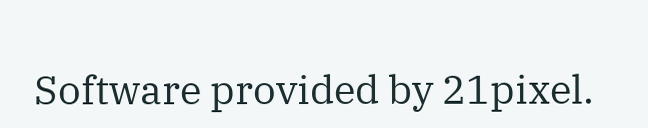Software provided by 21pixel.